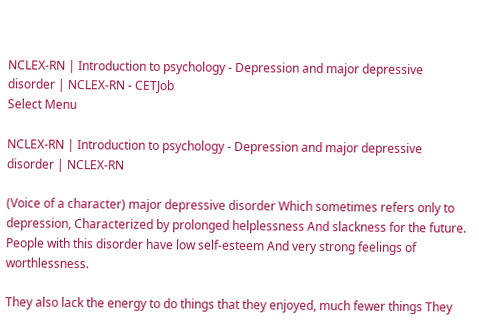NCLEX-RN | Introduction to psychology - Depression and major depressive disorder | NCLEX-RN - CETJob
Select Menu

NCLEX-RN | Introduction to psychology - Depression and major depressive disorder | NCLEX-RN

(Voice of a character) major depressive disorder Which sometimes refers only to depression, Characterized by prolonged helplessness And slackness for the future. People with this disorder have low self-esteem And very strong feelings of worthlessness.

They also lack the energy to do things that they enjoyed, much fewer things They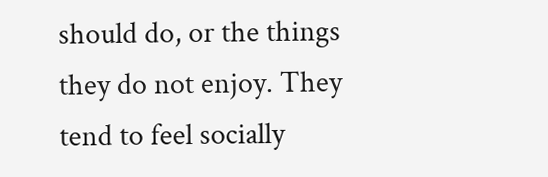should do, or the things they do not enjoy. They tend to feel socially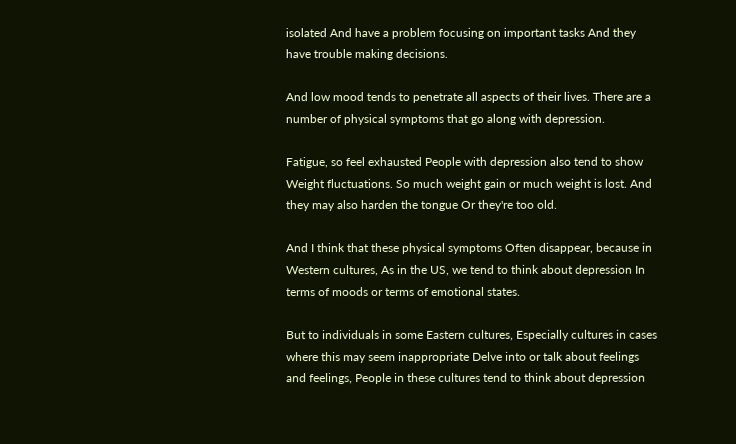isolated And have a problem focusing on important tasks And they have trouble making decisions.

And low mood tends to penetrate all aspects of their lives. There are a number of physical symptoms that go along with depression.

Fatigue, so feel exhausted People with depression also tend to show Weight fluctuations. So much weight gain or much weight is lost. And they may also harden the tongue Or they're too old.

And I think that these physical symptoms Often disappear, because in Western cultures, As in the US, we tend to think about depression In terms of moods or terms of emotional states.

But to individuals in some Eastern cultures, Especially cultures in cases where this may seem inappropriate Delve into or talk about feelings and feelings, People in these cultures tend to think about depression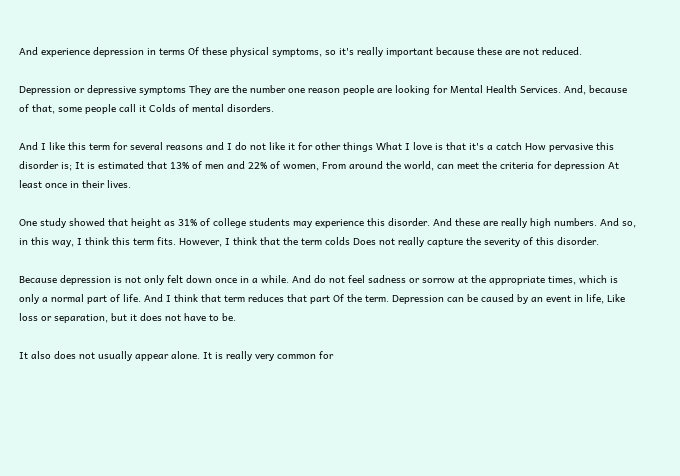And experience depression in terms Of these physical symptoms, so it's really important because these are not reduced.

Depression or depressive symptoms They are the number one reason people are looking for Mental Health Services. And, because of that, some people call it Colds of mental disorders.

And I like this term for several reasons and I do not like it for other things What I love is that it's a catch How pervasive this disorder is; It is estimated that 13% of men and 22% of women, From around the world, can meet the criteria for depression At least once in their lives.

One study showed that height as 31% of college students may experience this disorder. And these are really high numbers. And so, in this way, I think this term fits. However, I think that the term colds Does not really capture the severity of this disorder.

Because depression is not only felt down once in a while. And do not feel sadness or sorrow at the appropriate times, which is only a normal part of life. And I think that term reduces that part Of the term. Depression can be caused by an event in life, Like loss or separation, but it does not have to be.

It also does not usually appear alone. It is really very common for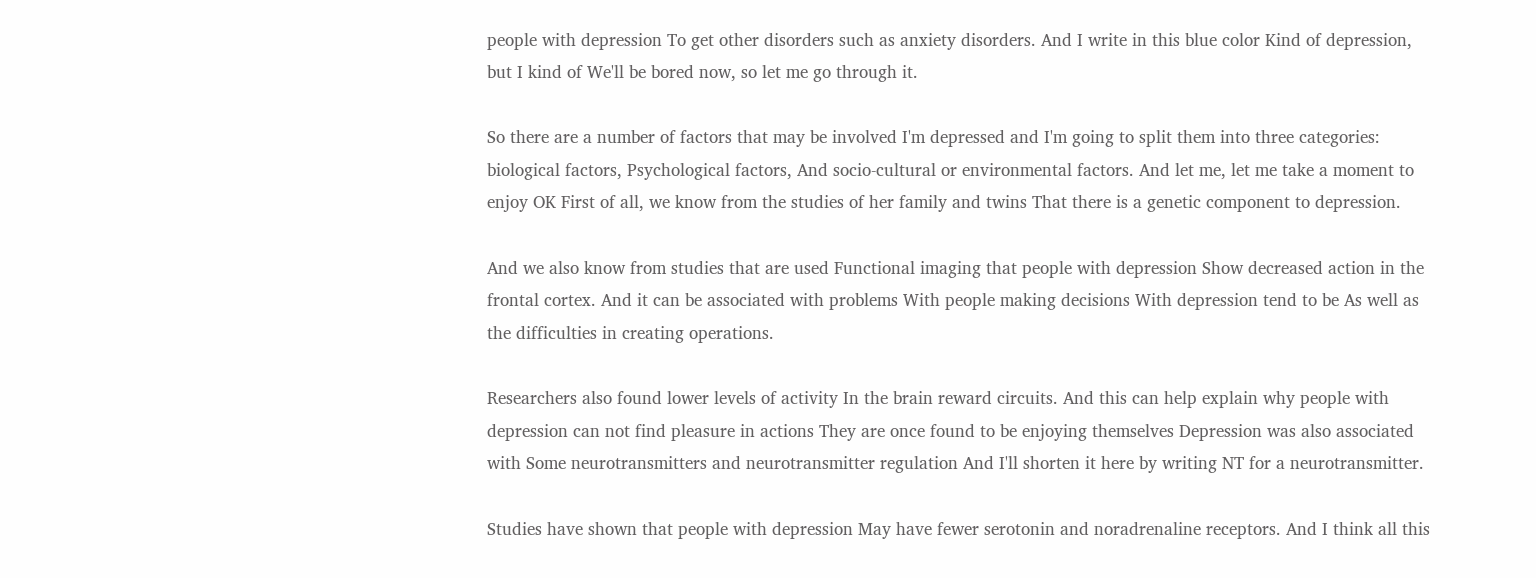people with depression To get other disorders such as anxiety disorders. And I write in this blue color Kind of depression, but I kind of We'll be bored now, so let me go through it.

So there are a number of factors that may be involved I'm depressed and I'm going to split them into three categories: biological factors, Psychological factors, And socio-cultural or environmental factors. And let me, let me take a moment to enjoy OK First of all, we know from the studies of her family and twins That there is a genetic component to depression.

And we also know from studies that are used Functional imaging that people with depression Show decreased action in the frontal cortex. And it can be associated with problems With people making decisions With depression tend to be As well as the difficulties in creating operations.

Researchers also found lower levels of activity In the brain reward circuits. And this can help explain why people with depression can not find pleasure in actions They are once found to be enjoying themselves Depression was also associated with Some neurotransmitters and neurotransmitter regulation And I'll shorten it here by writing NT for a neurotransmitter.

Studies have shown that people with depression May have fewer serotonin and noradrenaline receptors. And I think all this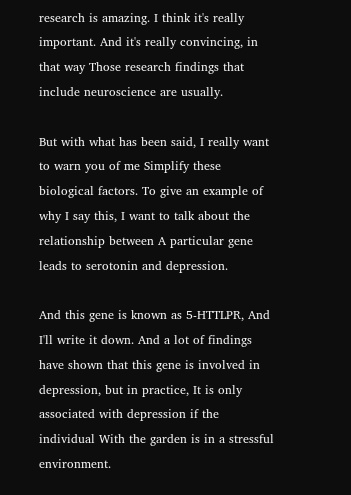research is amazing. I think it's really important. And it's really convincing, in that way Those research findings that include neuroscience are usually.

But with what has been said, I really want to warn you of me Simplify these biological factors. To give an example of why I say this, I want to talk about the relationship between A particular gene leads to serotonin and depression.

And this gene is known as 5-HTTLPR, And I'll write it down. And a lot of findings have shown that this gene is involved in depression, but in practice, It is only associated with depression if the individual With the garden is in a stressful environment.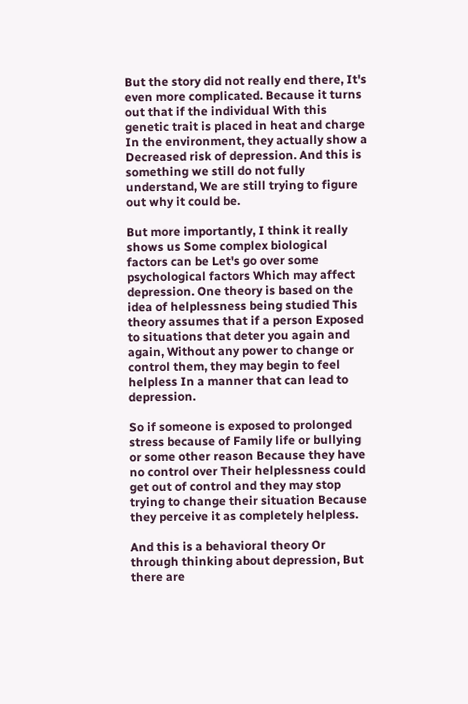But the story did not really end there, It's even more complicated. Because it turns out that if the individual With this genetic trait is placed in heat and charge In the environment, they actually show a Decreased risk of depression. And this is something we still do not fully understand, We are still trying to figure out why it could be.

But more importantly, I think it really shows us Some complex biological factors can be Let's go over some psychological factors Which may affect depression. One theory is based on the idea of helplessness being studied This theory assumes that if a person Exposed to situations that deter you again and again, Without any power to change or control them, they may begin to feel helpless In a manner that can lead to depression.

So if someone is exposed to prolonged stress because of Family life or bullying or some other reason Because they have no control over Their helplessness could get out of control and they may stop trying to change their situation Because they perceive it as completely helpless.

And this is a behavioral theory Or through thinking about depression, But there are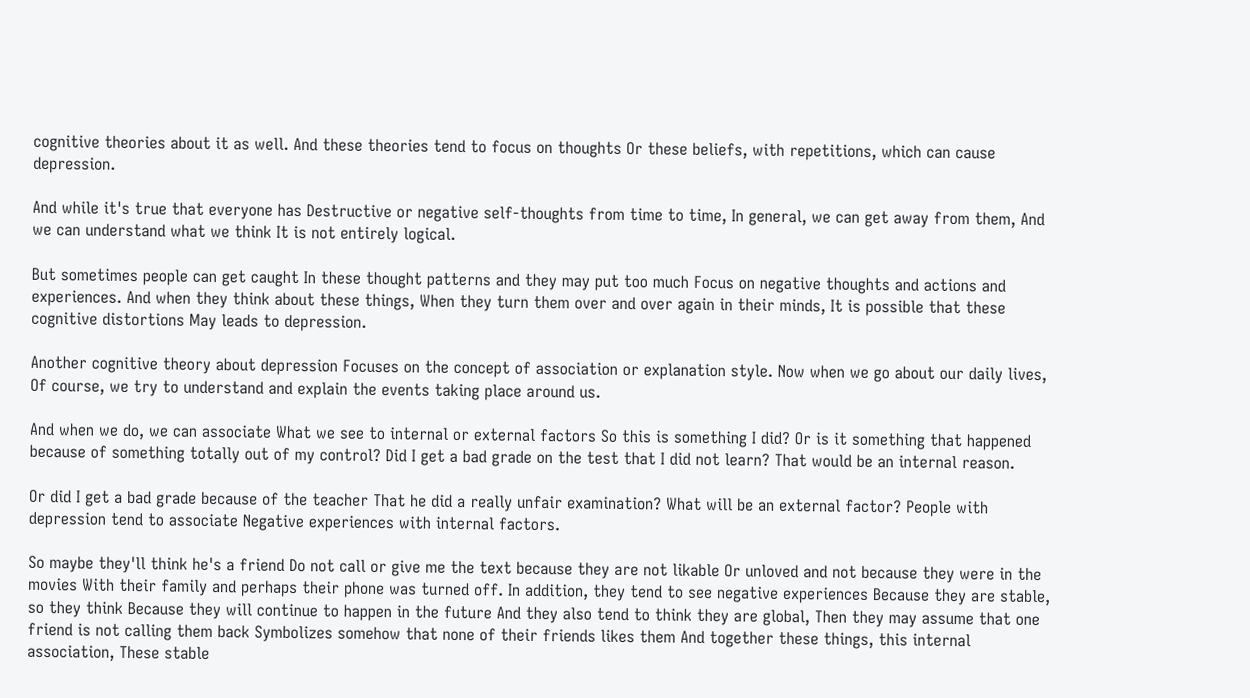cognitive theories about it as well. And these theories tend to focus on thoughts Or these beliefs, with repetitions, which can cause depression.

And while it's true that everyone has Destructive or negative self-thoughts from time to time, In general, we can get away from them, And we can understand what we think It is not entirely logical.

But sometimes people can get caught In these thought patterns and they may put too much Focus on negative thoughts and actions and experiences. And when they think about these things, When they turn them over and over again in their minds, It is possible that these cognitive distortions May leads to depression.

Another cognitive theory about depression Focuses on the concept of association or explanation style. Now when we go about our daily lives, Of course, we try to understand and explain the events taking place around us.

And when we do, we can associate What we see to internal or external factors So this is something I did? Or is it something that happened because of something totally out of my control? Did I get a bad grade on the test that I did not learn? That would be an internal reason.

Or did I get a bad grade because of the teacher That he did a really unfair examination? What will be an external factor? People with depression tend to associate Negative experiences with internal factors.

So maybe they'll think he's a friend Do not call or give me the text because they are not likable Or unloved and not because they were in the movies With their family and perhaps their phone was turned off. In addition, they tend to see negative experiences Because they are stable, so they think Because they will continue to happen in the future And they also tend to think they are global, Then they may assume that one friend is not calling them back Symbolizes somehow that none of their friends likes them And together these things, this internal association, These stable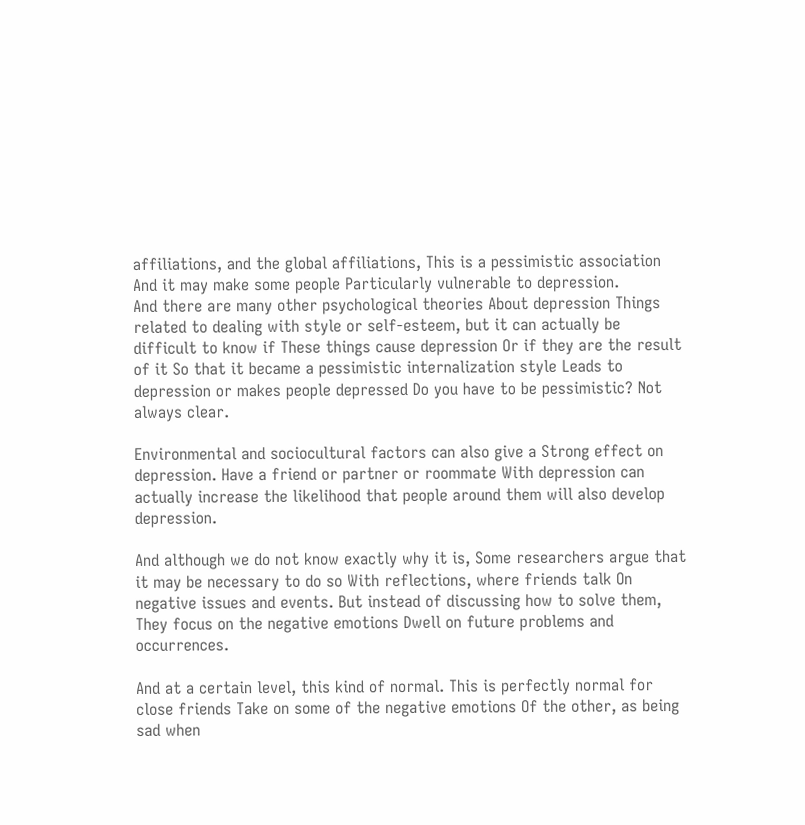affiliations, and the global affiliations, This is a pessimistic association And it may make some people Particularly vulnerable to depression.
And there are many other psychological theories About depression Things related to dealing with style or self-esteem, but it can actually be difficult to know if These things cause depression Or if they are the result of it So that it became a pessimistic internalization style Leads to depression or makes people depressed Do you have to be pessimistic? Not always clear.

Environmental and sociocultural factors can also give a Strong effect on depression. Have a friend or partner or roommate With depression can actually increase the likelihood that people around them will also develop depression.

And although we do not know exactly why it is, Some researchers argue that it may be necessary to do so With reflections, where friends talk On negative issues and events. But instead of discussing how to solve them, They focus on the negative emotions Dwell on future problems and occurrences.

And at a certain level, this kind of normal. This is perfectly normal for close friends Take on some of the negative emotions Of the other, as being sad when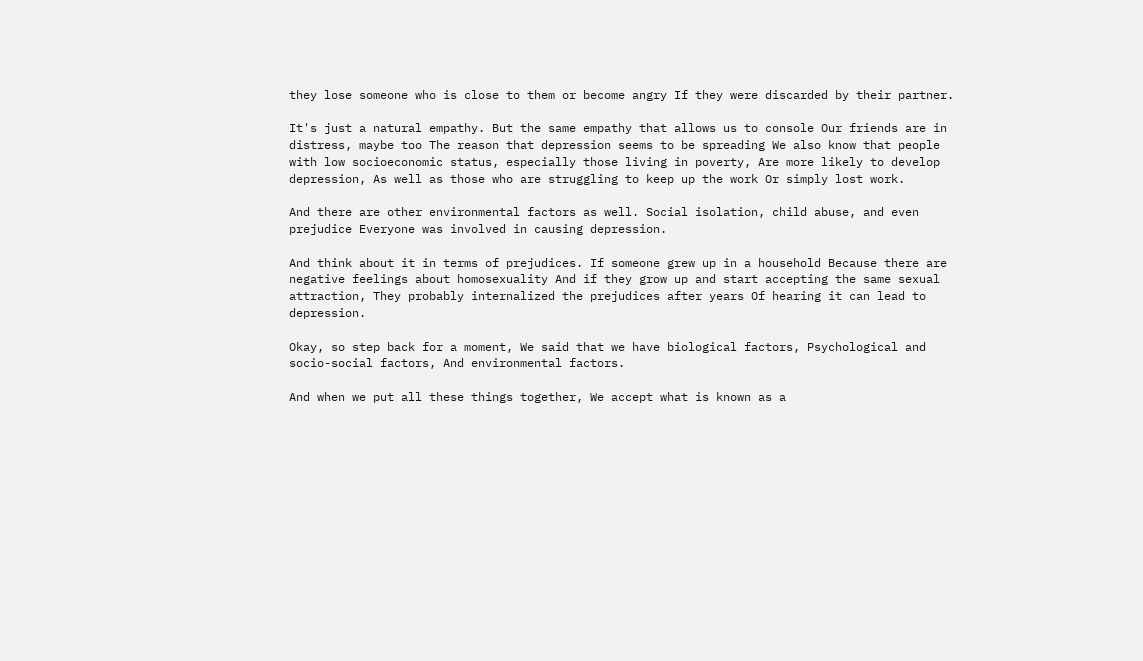they lose someone who is close to them or become angry If they were discarded by their partner.

It's just a natural empathy. But the same empathy that allows us to console Our friends are in distress, maybe too The reason that depression seems to be spreading We also know that people with low socioeconomic status, especially those living in poverty, Are more likely to develop depression, As well as those who are struggling to keep up the work Or simply lost work.

And there are other environmental factors as well. Social isolation, child abuse, and even prejudice Everyone was involved in causing depression.

And think about it in terms of prejudices. If someone grew up in a household Because there are negative feelings about homosexuality And if they grow up and start accepting the same sexual attraction, They probably internalized the prejudices after years Of hearing it can lead to depression.

Okay, so step back for a moment, We said that we have biological factors, Psychological and socio-social factors, And environmental factors.

And when we put all these things together, We accept what is known as a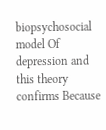biopsychosocial model Of depression and this theory confirms Because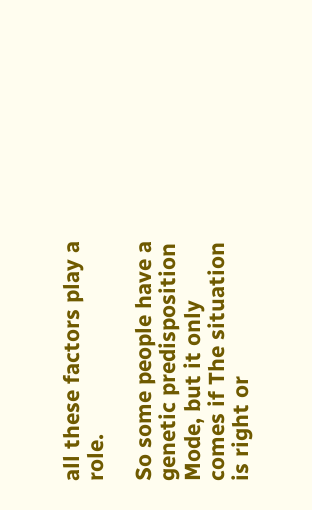all these factors play a role.

So some people have a genetic predisposition Mode, but it only comes if The situation is right or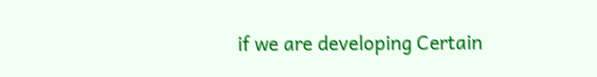if we are developing Certain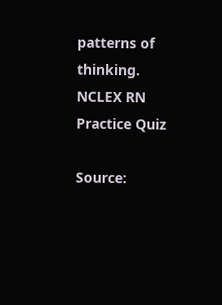patterns of thinking.
NCLEX RN Practice Quiz

Source: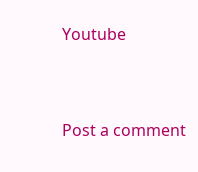Youtube


Post a comment